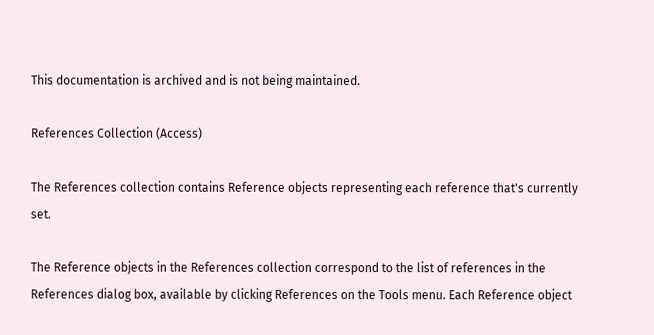This documentation is archived and is not being maintained.

References Collection (Access)

The References collection contains Reference objects representing each reference that's currently set.

The Reference objects in the References collection correspond to the list of references in the References dialog box, available by clicking References on the Tools menu. Each Reference object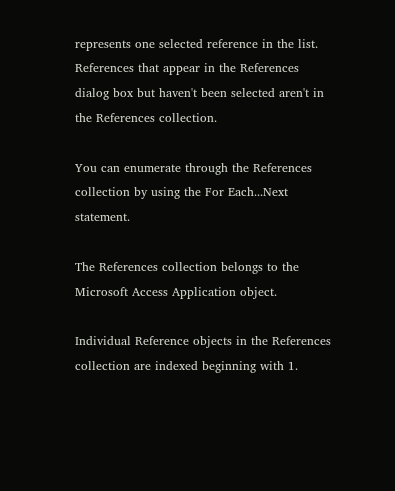represents one selected reference in the list. References that appear in the References dialog box but haven't been selected aren't in the References collection.

You can enumerate through the References collection by using the For Each...Next statement.

The References collection belongs to the Microsoft Access Application object.

Individual Reference objects in the References collection are indexed beginning with 1.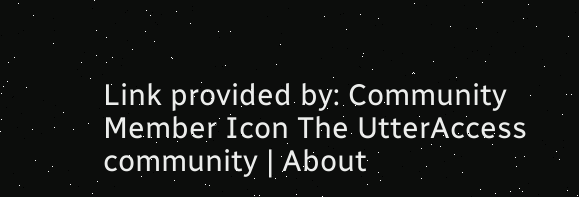Link provided by: Community Member Icon The UtterAccess community | About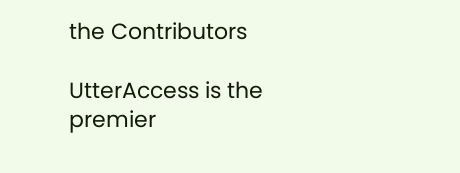the Contributors

UtterAccess is the premier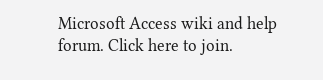Microsoft Access wiki and help forum. Click here to join.